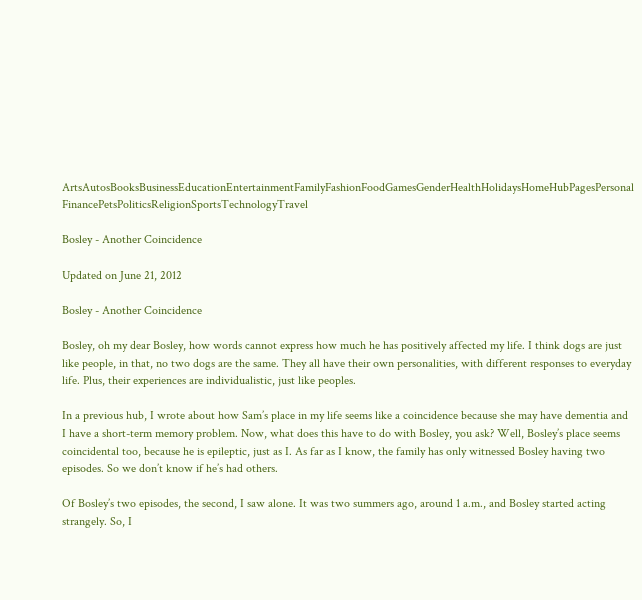ArtsAutosBooksBusinessEducationEntertainmentFamilyFashionFoodGamesGenderHealthHolidaysHomeHubPagesPersonal FinancePetsPoliticsReligionSportsTechnologyTravel

Bosley - Another Coincidence

Updated on June 21, 2012

Bosley - Another Coincidence

Bosley, oh my dear Bosley, how words cannot express how much he has positively affected my life. I think dogs are just like people, in that, no two dogs are the same. They all have their own personalities, with different responses to everyday life. Plus, their experiences are individualistic, just like peoples.

In a previous hub, I wrote about how Sam’s place in my life seems like a coincidence because she may have dementia and I have a short-term memory problem. Now, what does this have to do with Bosley, you ask? Well, Bosley’s place seems coincidental too, because he is epileptic, just as I. As far as I know, the family has only witnessed Bosley having two episodes. So we don’t know if he’s had others.

Of Bosley’s two episodes, the second, I saw alone. It was two summers ago, around 1 a.m., and Bosley started acting strangely. So, I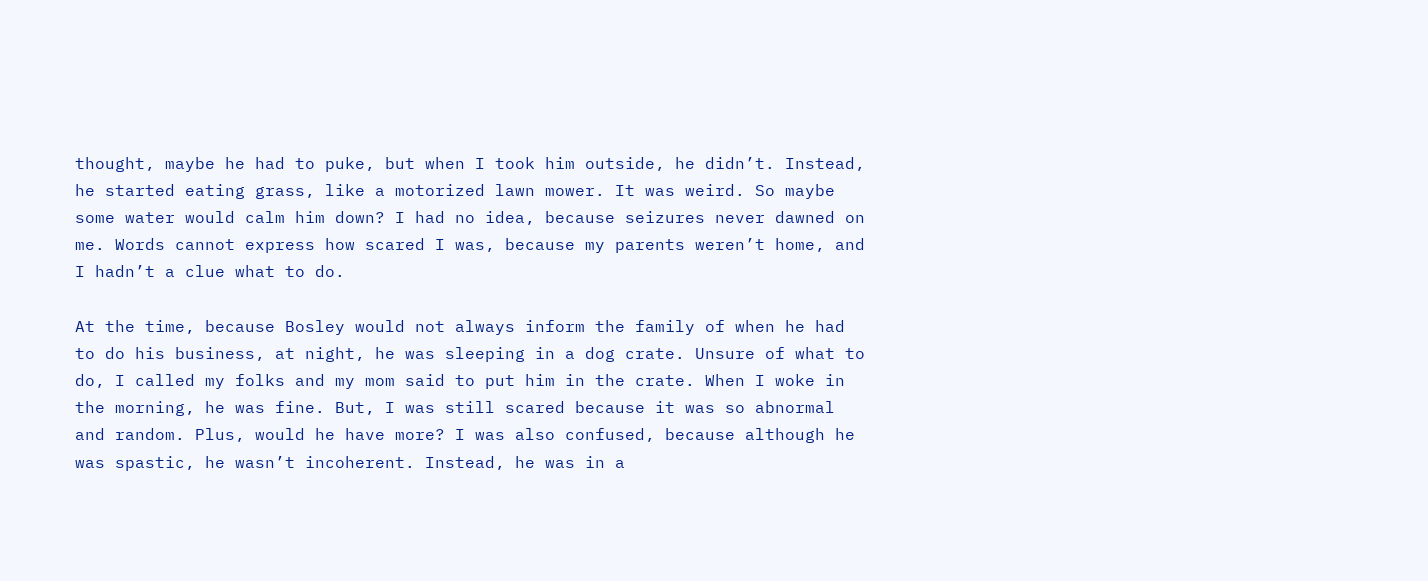thought, maybe he had to puke, but when I took him outside, he didn’t. Instead, he started eating grass, like a motorized lawn mower. It was weird. So maybe some water would calm him down? I had no idea, because seizures never dawned on me. Words cannot express how scared I was, because my parents weren’t home, and I hadn’t a clue what to do.

At the time, because Bosley would not always inform the family of when he had to do his business, at night, he was sleeping in a dog crate. Unsure of what to do, I called my folks and my mom said to put him in the crate. When I woke in the morning, he was fine. But, I was still scared because it was so abnormal and random. Plus, would he have more? I was also confused, because although he was spastic, he wasn’t incoherent. Instead, he was in a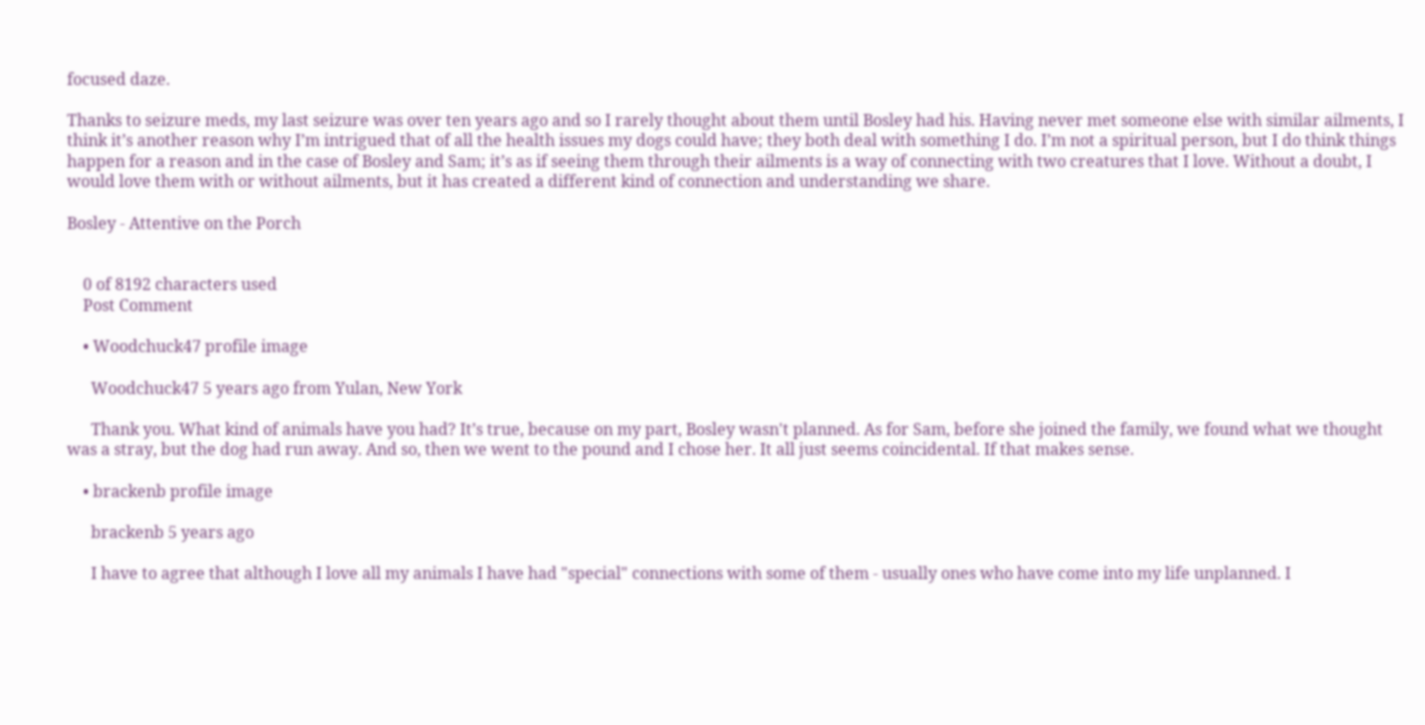focused daze.

Thanks to seizure meds, my last seizure was over ten years ago and so I rarely thought about them until Bosley had his. Having never met someone else with similar ailments, I think it’s another reason why I’m intrigued that of all the health issues my dogs could have; they both deal with something I do. I’m not a spiritual person, but I do think things happen for a reason and in the case of Bosley and Sam; it’s as if seeing them through their ailments is a way of connecting with two creatures that I love. Without a doubt, I would love them with or without ailments, but it has created a different kind of connection and understanding we share.

Bosley - Attentive on the Porch


    0 of 8192 characters used
    Post Comment

    • Woodchuck47 profile image

      Woodchuck47 5 years ago from Yulan, New York

      Thank you. What kind of animals have you had? It’s true, because on my part, Bosley wasn't planned. As for Sam, before she joined the family, we found what we thought was a stray, but the dog had run away. And so, then we went to the pound and I chose her. It all just seems coincidental. If that makes sense.

    • brackenb profile image

      brackenb 5 years ago

      I have to agree that although I love all my animals I have had "special" connections with some of them - usually ones who have come into my life unplanned. I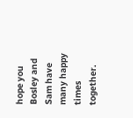hope you Bosley and Sam have many happy times together.